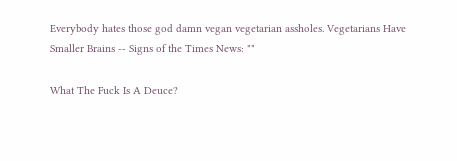Everybody hates those god damn vegan vegetarian assholes. Vegetarians Have Smaller Brains -- Signs of the Times News: ""

What The Fuck Is A Deuce?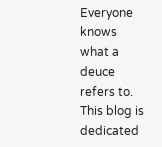Everyone knows what a deuce refers to. This blog is dedicated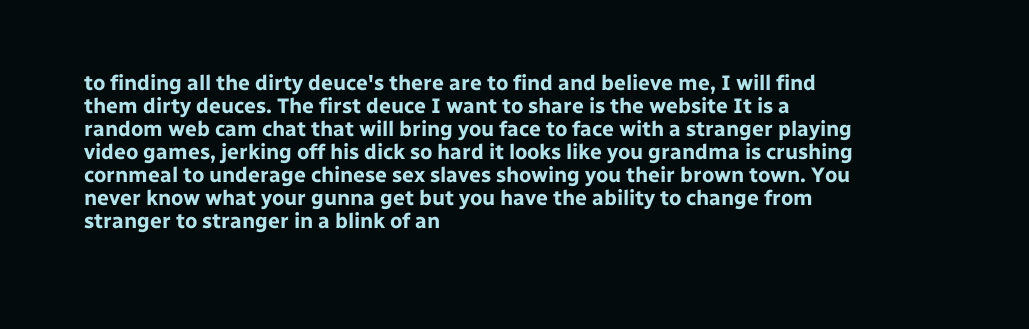to finding all the dirty deuce's there are to find and believe me, I will find them dirty deuces. The first deuce I want to share is the website It is a random web cam chat that will bring you face to face with a stranger playing video games, jerking off his dick so hard it looks like you grandma is crushing cornmeal to underage chinese sex slaves showing you their brown town. You never know what your gunna get but you have the ability to change from stranger to stranger in a blink of an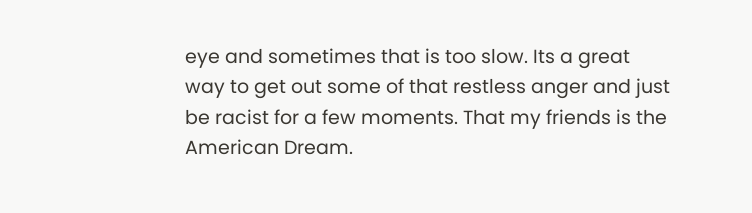eye and sometimes that is too slow. Its a great way to get out some of that restless anger and just be racist for a few moments. That my friends is the American Dream.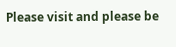Please visit and please be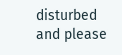disturbed and please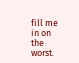fill me in on the worst.